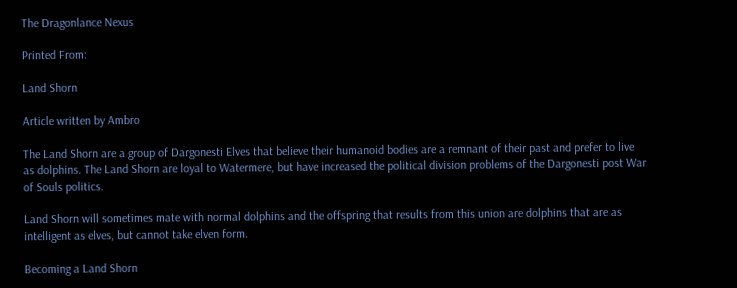The Dragonlance Nexus

Printed From:

Land Shorn

Article written by Ambro

The Land Shorn are a group of Dargonesti Elves that believe their humanoid bodies are a remnant of their past and prefer to live as dolphins. The Land Shorn are loyal to Watermere, but have increased the political division problems of the Dargonesti post War of Souls politics.

Land Shorn will sometimes mate with normal dolphins and the offspring that results from this union are dolphins that are as intelligent as elves, but cannot take elven form.

Becoming a Land Shorn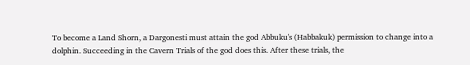To become a Land Shorn, a Dargonesti must attain the god Abbuku's (Habbakuk) permission to change into a dolphin. Succeeding in the Cavern Trials of the god does this. After these trials, the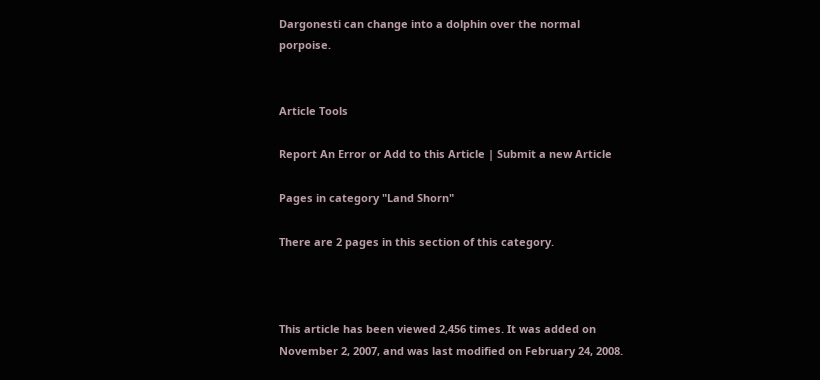Dargonesti can change into a dolphin over the normal porpoise.


Article Tools

Report An Error or Add to this Article | Submit a new Article

Pages in category "Land Shorn"

There are 2 pages in this section of this category.



This article has been viewed 2,456 times. It was added on November 2, 2007, and was last modified on February 24, 2008.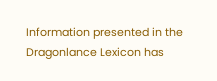Information presented in the Dragonlance Lexicon has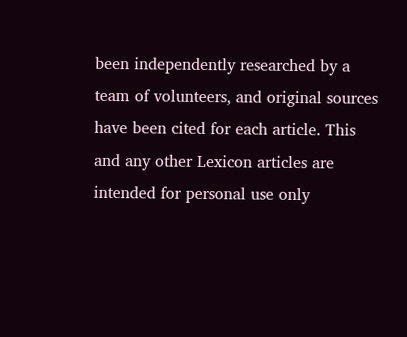been independently researched by a team of volunteers, and original sources have been cited for each article. This and any other Lexicon articles are intended for personal use only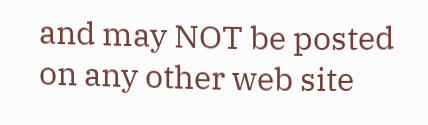and may NOT be posted on any other web site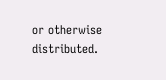or otherwise distributed.